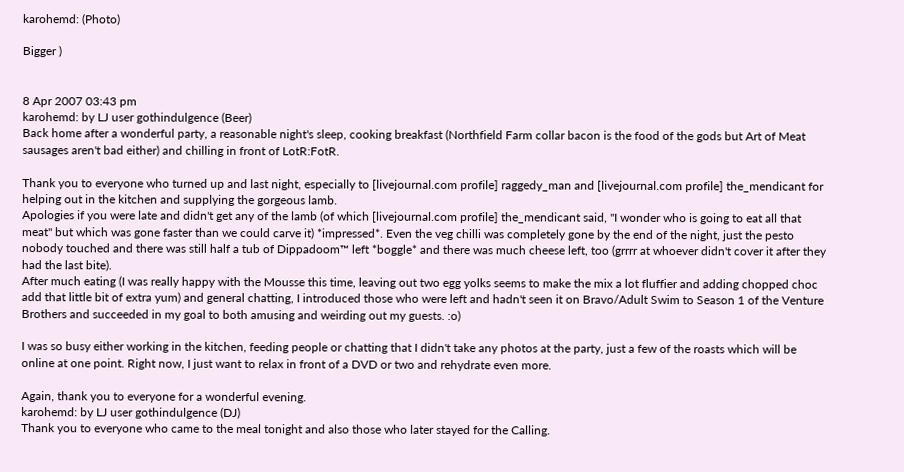karohemd: (Photo)

Bigger )


8 Apr 2007 03:43 pm
karohemd: by LJ user gothindulgence (Beer)
Back home after a wonderful party, a reasonable night's sleep, cooking breakfast (Northfield Farm collar bacon is the food of the gods but Art of Meat sausages aren't bad either) and chilling in front of LotR:FotR.

Thank you to everyone who turned up and last night, especially to [livejournal.com profile] raggedy_man and [livejournal.com profile] the_mendicant for helping out in the kitchen and supplying the gorgeous lamb.
Apologies if you were late and didn't get any of the lamb (of which [livejournal.com profile] the_mendicant said, "I wonder who is going to eat all that meat" but which was gone faster than we could carve it) *impressed*. Even the veg chilli was completely gone by the end of the night, just the pesto nobody touched and there was still half a tub of Dippadoom™ left *boggle* and there was much cheese left, too (grrrr at whoever didn't cover it after they had the last bite).
After much eating (I was really happy with the Mousse this time, leaving out two egg yolks seems to make the mix a lot fluffier and adding chopped choc add that little bit of extra yum) and general chatting, I introduced those who were left and hadn't seen it on Bravo/Adult Swim to Season 1 of the Venture Brothers and succeeded in my goal to both amusing and weirding out my guests. :o)

I was so busy either working in the kitchen, feeding people or chatting that I didn't take any photos at the party, just a few of the roasts which will be online at one point. Right now, I just want to relax in front of a DVD or two and rehydrate even more.

Again, thank you to everyone for a wonderful evening.
karohemd: by LJ user gothindulgence (DJ)
Thank you to everyone who came to the meal tonight and also those who later stayed for the Calling.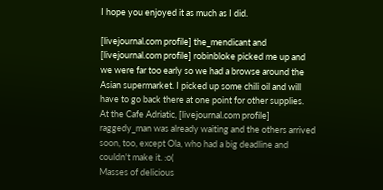I hope you enjoyed it as much as I did.

[livejournal.com profile] the_mendicant and [livejournal.com profile] robinbloke picked me up and we were far too early so we had a browse around the Asian supermarket. I picked up some chili oil and will have to go back there at one point for other supplies.
At the Cafe Adriatic, [livejournal.com profile] raggedy_man was already waiting and the others arrived soon, too, except Ola, who had a big deadline and couldn't make it. :o(
Masses of delicious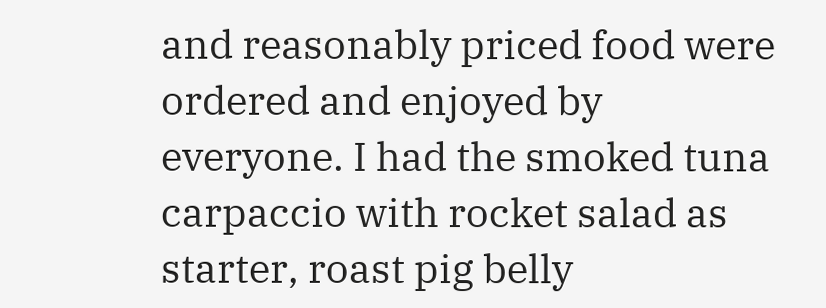and reasonably priced food were ordered and enjoyed by everyone. I had the smoked tuna carpaccio with rocket salad as starter, roast pig belly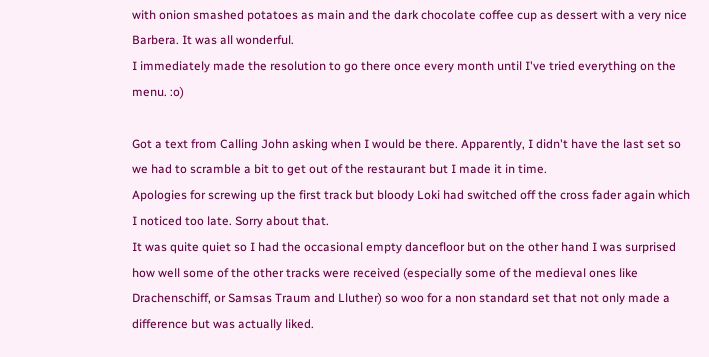with onion smashed potatoes as main and the dark chocolate coffee cup as dessert with a very nice Barbera. It was all wonderful.
I immediately made the resolution to go there once every month until I've tried everything on the menu. :o)

Got a text from Calling John asking when I would be there. Apparently, I didn't have the last set so we had to scramble a bit to get out of the restaurant but I made it in time.
Apologies for screwing up the first track but bloody Loki had switched off the cross fader again which I noticed too late. Sorry about that.
It was quite quiet so I had the occasional empty dancefloor but on the other hand I was surprised how well some of the other tracks were received (especially some of the medieval ones like Drachenschiff, or Samsas Traum and Lluther) so woo for a non standard set that not only made a difference but was actually liked.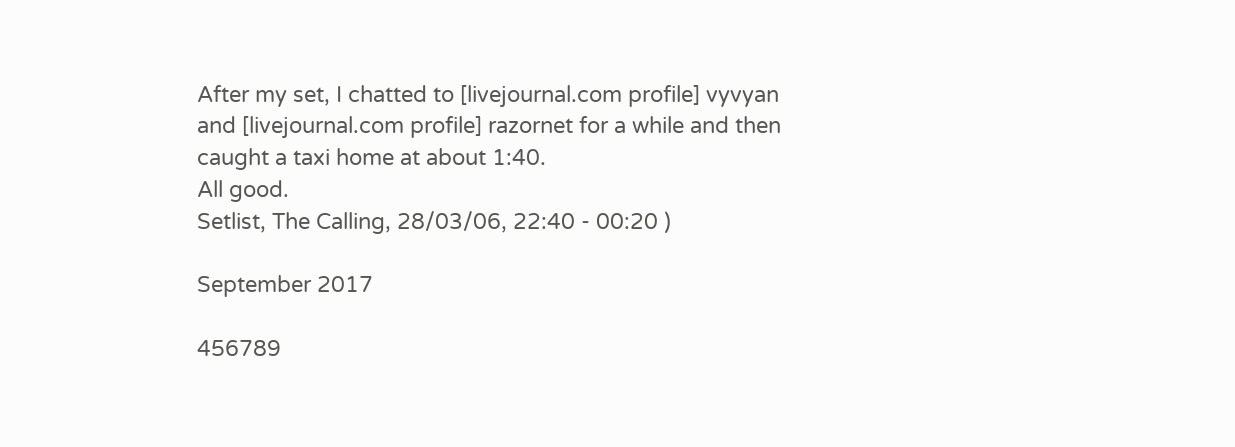After my set, I chatted to [livejournal.com profile] vyvyan and [livejournal.com profile] razornet for a while and then caught a taxi home at about 1:40.
All good.
Setlist, The Calling, 28/03/06, 22:40 - 00:20 )

September 2017

456789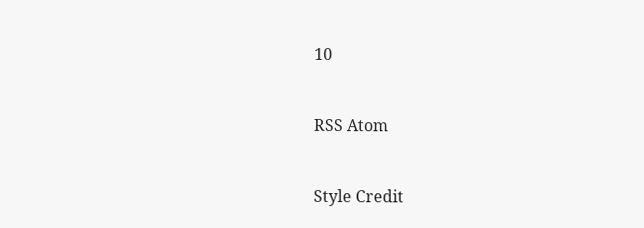10


RSS Atom


Style Credit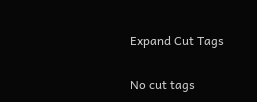Expand Cut Tags

No cut tags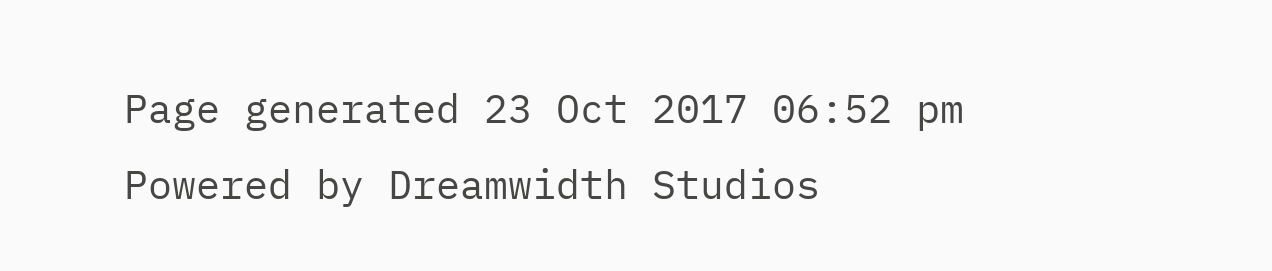Page generated 23 Oct 2017 06:52 pm
Powered by Dreamwidth Studios